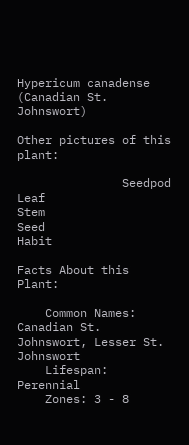Hypericum canadense
(Canadian St. Johnswort)

Other pictures of this plant:

               Seedpod                                           Leaf                                            Stem                                        Seed                                          Habit

Facts About this Plant:

    Common Names: Canadian St. Johnswort, Lesser St. Johnswort
    Lifespan: Perennial
    Zones: 3 - 8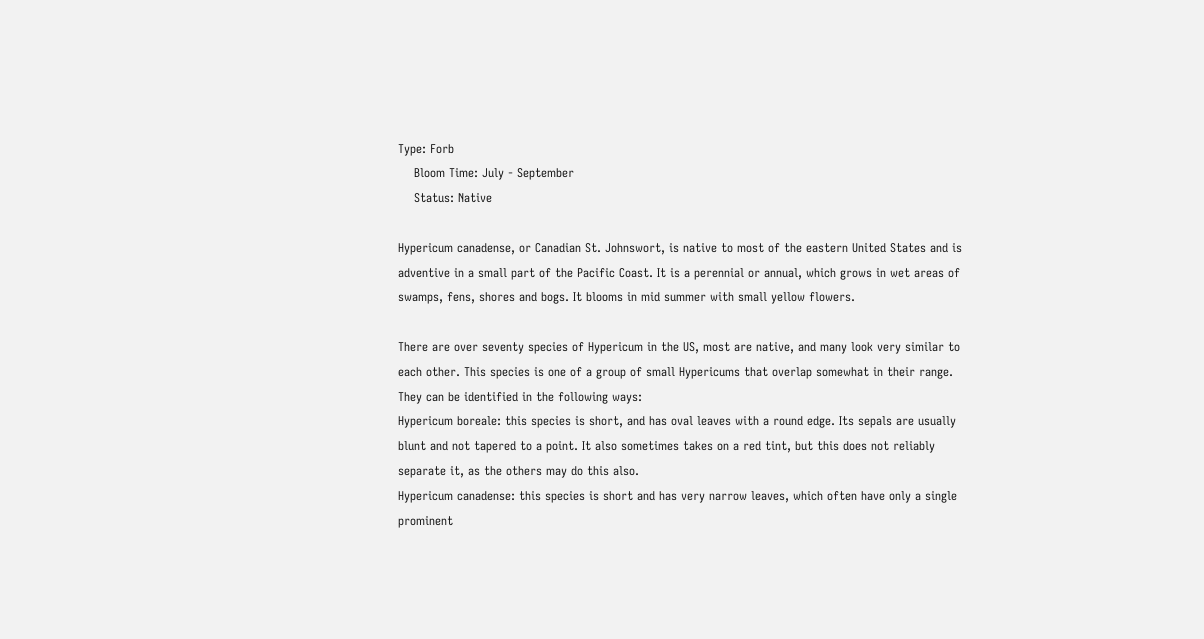Type: Forb
    Bloom Time: July - September
    Status: Native

Hypericum canadense, or Canadian St. Johnswort, is native to most of the eastern United States and is adventive in a small part of the Pacific Coast. It is a perennial or annual, which grows in wet areas of swamps, fens, shores and bogs. It blooms in mid summer with small yellow flowers.

There are over seventy species of Hypericum in the US, most are native, and many look very similar to each other. This species is one of a group of small Hypericums that overlap somewhat in their range. They can be identified in the following ways:
Hypericum boreale: this species is short, and has oval leaves with a round edge. Its sepals are usually blunt and not tapered to a point. It also sometimes takes on a red tint, but this does not reliably separate it, as the others may do this also.
Hypericum canadense: this species is short and has very narrow leaves, which often have only a single prominent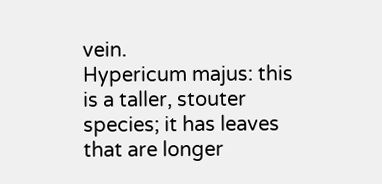vein.
Hypericum majus: this is a taller, stouter species; it has leaves that are longer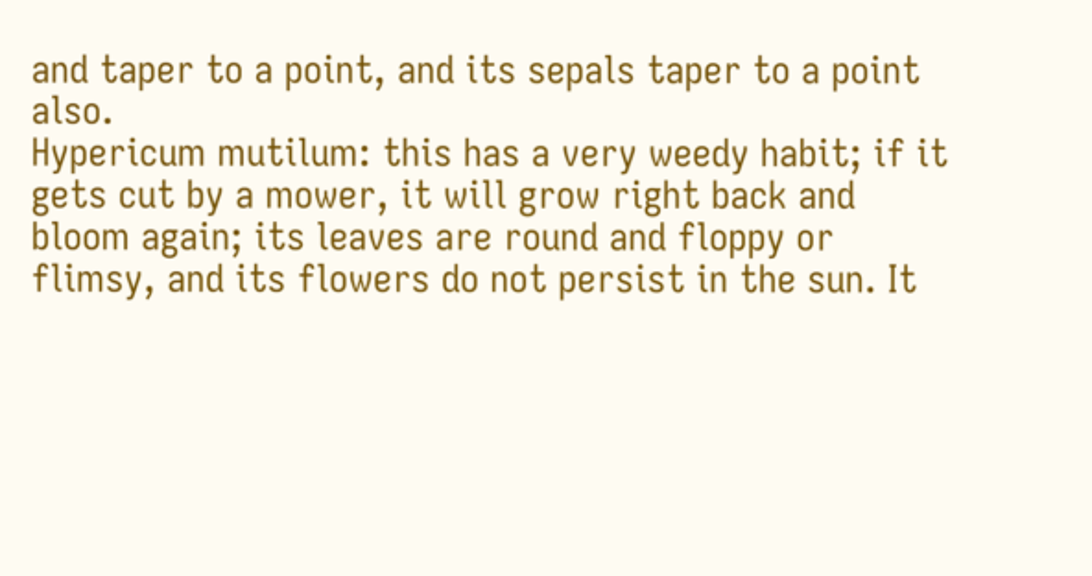and taper to a point, and its sepals taper to a point also.
Hypericum mutilum: this has a very weedy habit; if it gets cut by a mower, it will grow right back and bloom again; its leaves are round and floppy or flimsy, and its flowers do not persist in the sun. It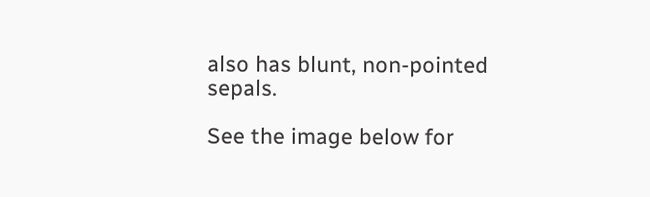also has blunt, non-pointed sepals.

See the image below for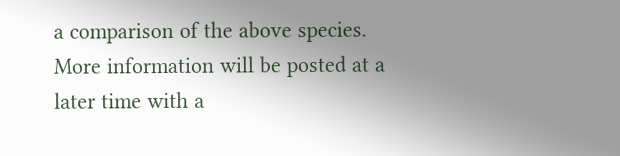a comparison of the above species. More information will be posted at a later time with a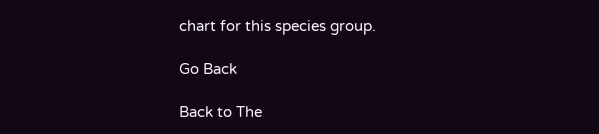chart for this species group.

Go Back

Back to The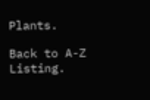Plants.

Back to A-Z Listing.